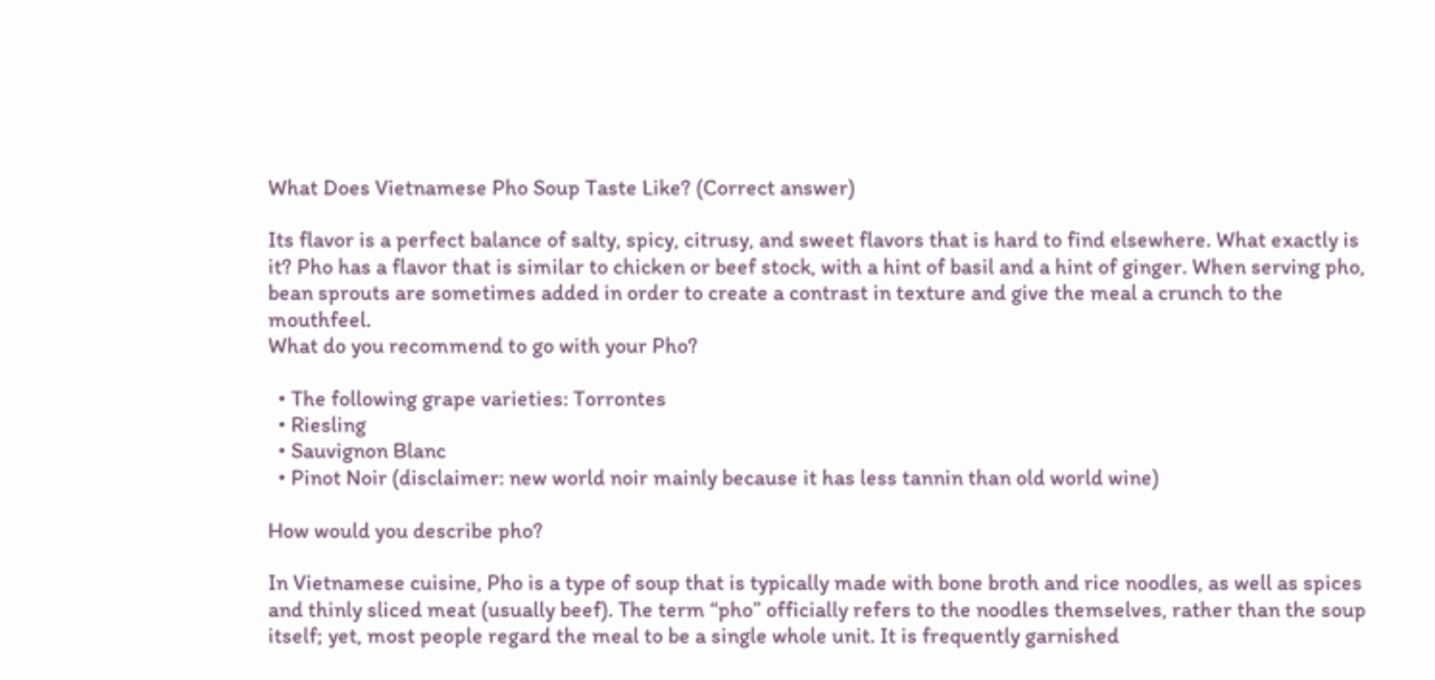What Does Vietnamese Pho Soup Taste Like? (Correct answer)

Its flavor is a perfect balance of salty, spicy, citrusy, and sweet flavors that is hard to find elsewhere. What exactly is it? Pho has a flavor that is similar to chicken or beef stock, with a hint of basil and a hint of ginger. When serving pho, bean sprouts are sometimes added in order to create a contrast in texture and give the meal a crunch to the mouthfeel.
What do you recommend to go with your Pho?

  • The following grape varieties: Torrontes
  • Riesling
  • Sauvignon Blanc
  • Pinot Noir (disclaimer: new world noir mainly because it has less tannin than old world wine)

How would you describe pho?

In Vietnamese cuisine, Pho is a type of soup that is typically made with bone broth and rice noodles, as well as spices and thinly sliced meat (usually beef). The term “pho” officially refers to the noodles themselves, rather than the soup itself; yet, most people regard the meal to be a single whole unit. It is frequently garnished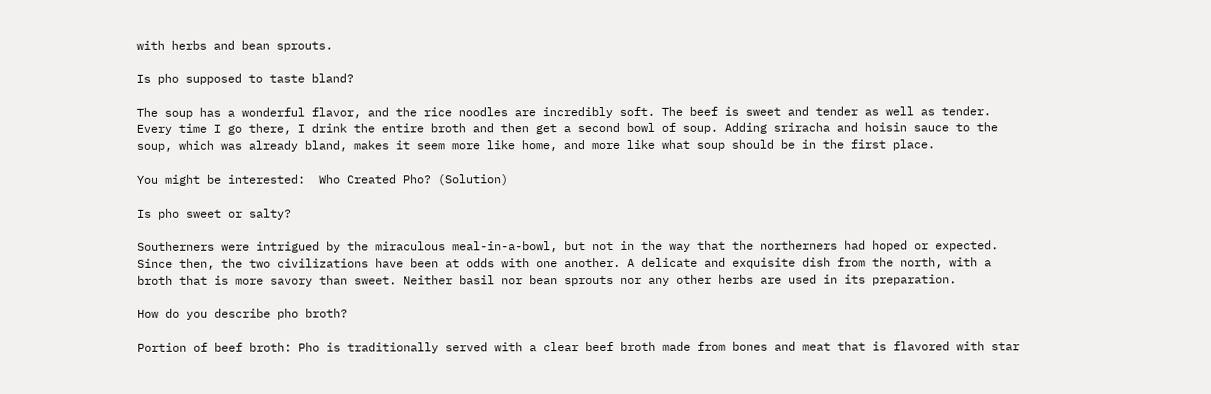with herbs and bean sprouts.

Is pho supposed to taste bland?

The soup has a wonderful flavor, and the rice noodles are incredibly soft. The beef is sweet and tender as well as tender. Every time I go there, I drink the entire broth and then get a second bowl of soup. Adding sriracha and hoisin sauce to the soup, which was already bland, makes it seem more like home, and more like what soup should be in the first place.

You might be interested:  Who Created Pho? (Solution)

Is pho sweet or salty?

Southerners were intrigued by the miraculous meal-in-a-bowl, but not in the way that the northerners had hoped or expected. Since then, the two civilizations have been at odds with one another. A delicate and exquisite dish from the north, with a broth that is more savory than sweet. Neither basil nor bean sprouts nor any other herbs are used in its preparation.

How do you describe pho broth?

Portion of beef broth: Pho is traditionally served with a clear beef broth made from bones and meat that is flavored with star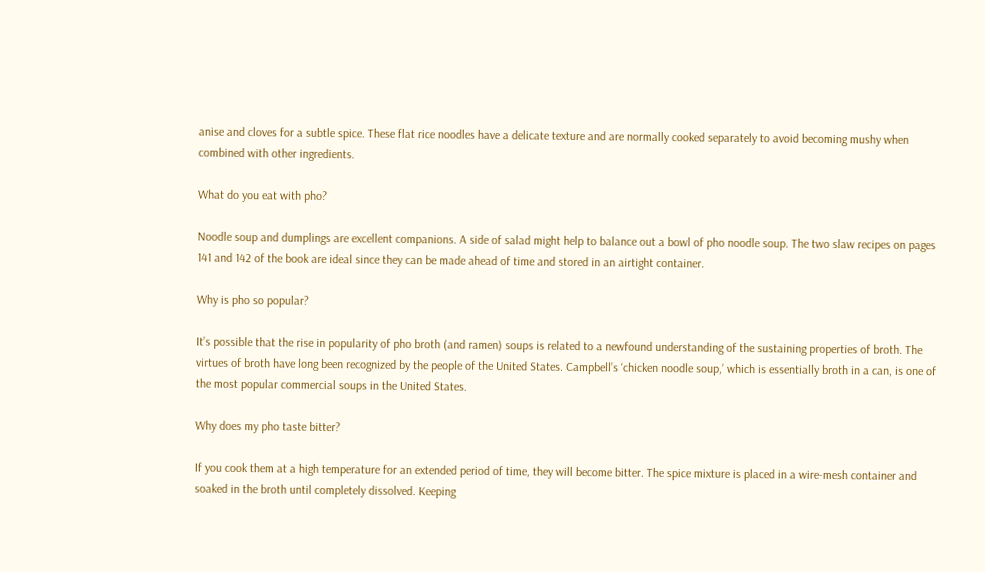anise and cloves for a subtle spice. These flat rice noodles have a delicate texture and are normally cooked separately to avoid becoming mushy when combined with other ingredients.

What do you eat with pho?

Noodle soup and dumplings are excellent companions. A side of salad might help to balance out a bowl of pho noodle soup. The two slaw recipes on pages 141 and 142 of the book are ideal since they can be made ahead of time and stored in an airtight container.

Why is pho so popular?

It’s possible that the rise in popularity of pho broth (and ramen) soups is related to a newfound understanding of the sustaining properties of broth. The virtues of broth have long been recognized by the people of the United States. Campbell’s ‘chicken noodle soup,’ which is essentially broth in a can, is one of the most popular commercial soups in the United States.

Why does my pho taste bitter?

If you cook them at a high temperature for an extended period of time, they will become bitter. The spice mixture is placed in a wire-mesh container and soaked in the broth until completely dissolved. Keeping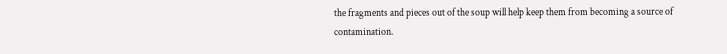the fragments and pieces out of the soup will help keep them from becoming a source of contamination.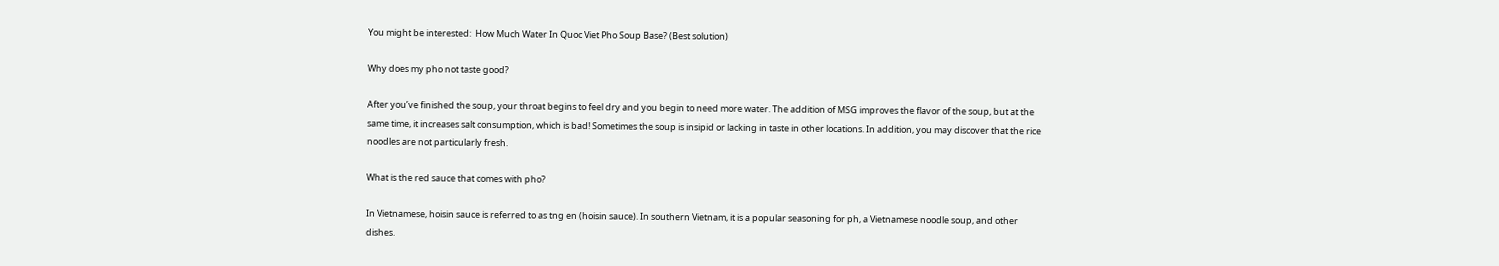You might be interested:  How Much Water In Quoc Viet Pho Soup Base? (Best solution)

Why does my pho not taste good?

After you’ve finished the soup, your throat begins to feel dry and you begin to need more water. The addition of MSG improves the flavor of the soup, but at the same time, it increases salt consumption, which is bad! Sometimes the soup is insipid or lacking in taste in other locations. In addition, you may discover that the rice noodles are not particularly fresh.

What is the red sauce that comes with pho?

In Vietnamese, hoisin sauce is referred to as tng en (hoisin sauce). In southern Vietnam, it is a popular seasoning for ph, a Vietnamese noodle soup, and other dishes.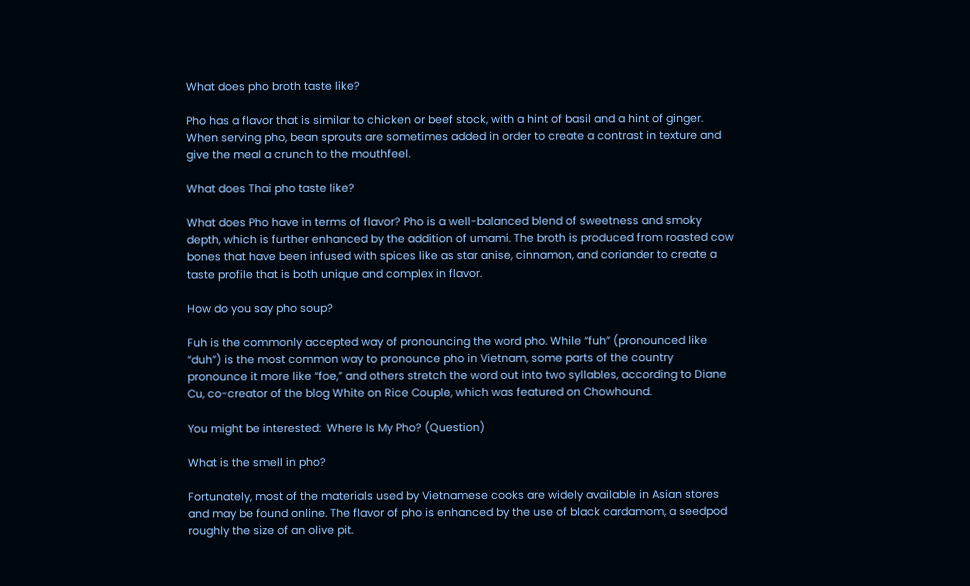What does pho broth taste like?

Pho has a flavor that is similar to chicken or beef stock, with a hint of basil and a hint of ginger. When serving pho, bean sprouts are sometimes added in order to create a contrast in texture and give the meal a crunch to the mouthfeel.

What does Thai pho taste like?

What does Pho have in terms of flavor? Pho is a well-balanced blend of sweetness and smoky depth, which is further enhanced by the addition of umami. The broth is produced from roasted cow bones that have been infused with spices like as star anise, cinnamon, and coriander to create a taste profile that is both unique and complex in flavor.

How do you say pho soup?

Fuh is the commonly accepted way of pronouncing the word pho. While “fuh” (pronounced like “duh”) is the most common way to pronounce pho in Vietnam, some parts of the country pronounce it more like “foe,” and others stretch the word out into two syllables, according to Diane Cu, co-creator of the blog White on Rice Couple, which was featured on Chowhound.

You might be interested:  Where Is My Pho? (Question)

What is the smell in pho?

Fortunately, most of the materials used by Vietnamese cooks are widely available in Asian stores and may be found online. The flavor of pho is enhanced by the use of black cardamom, a seedpod roughly the size of an olive pit.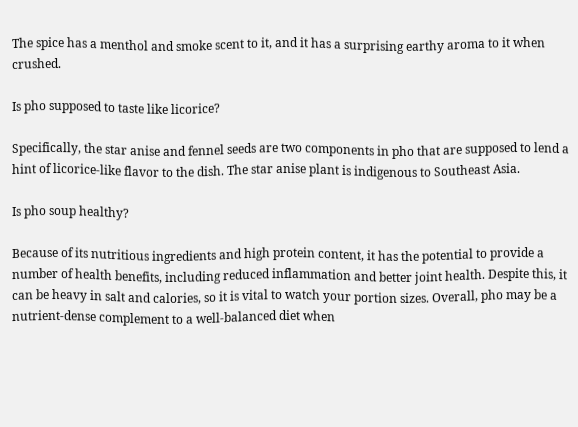The spice has a menthol and smoke scent to it, and it has a surprising earthy aroma to it when crushed.

Is pho supposed to taste like licorice?

Specifically, the star anise and fennel seeds are two components in pho that are supposed to lend a hint of licorice-like flavor to the dish. The star anise plant is indigenous to Southeast Asia.

Is pho soup healthy?

Because of its nutritious ingredients and high protein content, it has the potential to provide a number of health benefits, including reduced inflammation and better joint health. Despite this, it can be heavy in salt and calories, so it is vital to watch your portion sizes. Overall, pho may be a nutrient-dense complement to a well-balanced diet when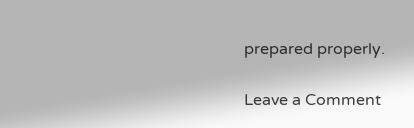prepared properly.

Leave a Comment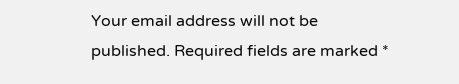Your email address will not be published. Required fields are marked *